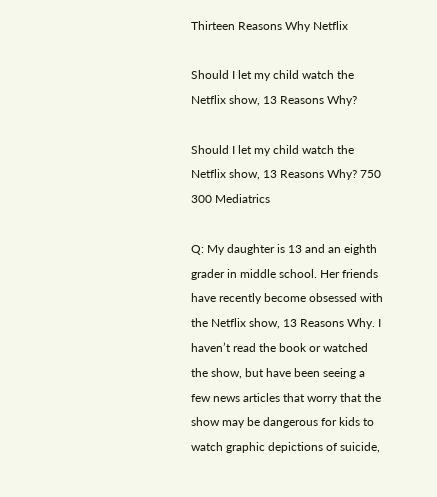Thirteen Reasons Why Netflix

Should I let my child watch the Netflix show, 13 Reasons Why?

Should I let my child watch the Netflix show, 13 Reasons Why? 750 300 Mediatrics

Q: My daughter is 13 and an eighth grader in middle school. Her friends have recently become obsessed with the Netflix show, 13 Reasons Why. I haven’t read the book or watched the show, but have been seeing a few news articles that worry that the show may be dangerous for kids to watch graphic depictions of suicide,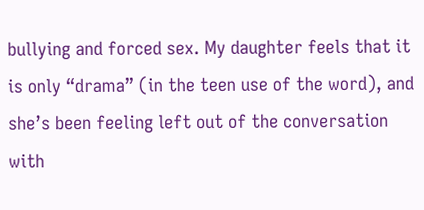bullying and forced sex. My daughter feels that it is only “drama” (in the teen use of the word), and she’s been feeling left out of the conversation with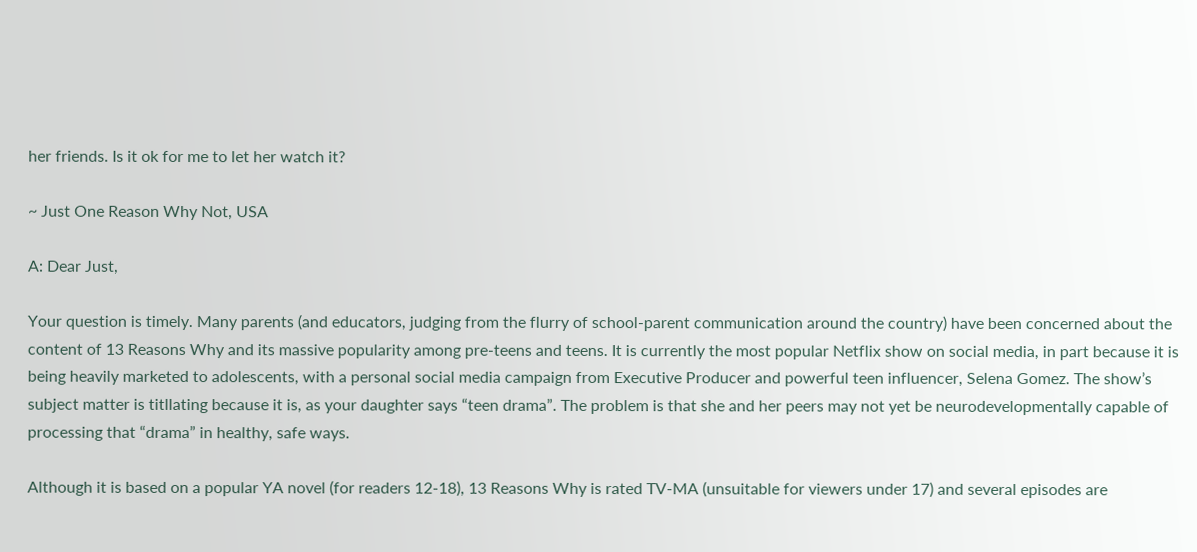her friends. Is it ok for me to let her watch it?

~ Just One Reason Why Not, USA

A: Dear Just,

Your question is timely. Many parents (and educators, judging from the flurry of school-parent communication around the country) have been concerned about the content of 13 Reasons Why and its massive popularity among pre-teens and teens. It is currently the most popular Netflix show on social media, in part because it is being heavily marketed to adolescents, with a personal social media campaign from Executive Producer and powerful teen influencer, Selena Gomez. The show’s subject matter is titllating because it is, as your daughter says “teen drama”. The problem is that she and her peers may not yet be neurodevelopmentally capable of processing that “drama” in healthy, safe ways.

Although it is based on a popular YA novel (for readers 12-18), 13 Reasons Why is rated TV-MA (unsuitable for viewers under 17) and several episodes are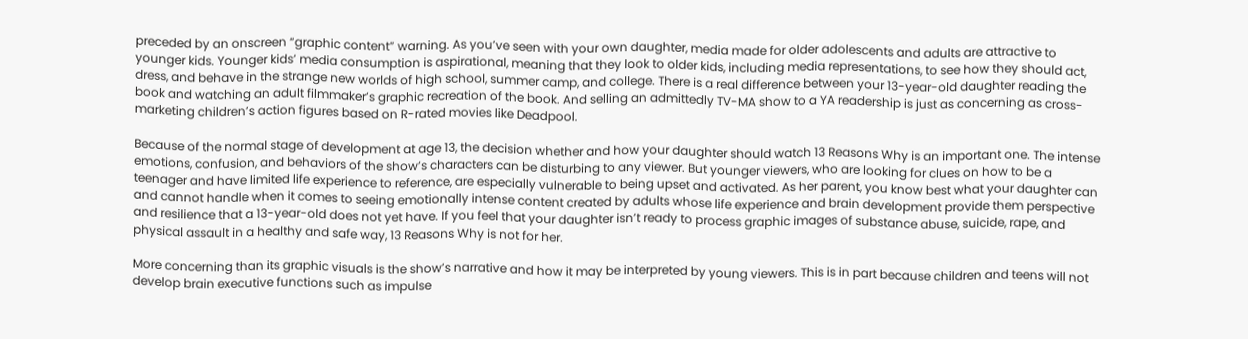preceded by an onscreen “graphic content” warning. As you’ve seen with your own daughter, media made for older adolescents and adults are attractive to younger kids. Younger kids’ media consumption is aspirational, meaning that they look to older kids, including media representations, to see how they should act, dress, and behave in the strange new worlds of high school, summer camp, and college. There is a real difference between your 13-year-old daughter reading the book and watching an adult filmmaker’s graphic recreation of the book. And selling an admittedly TV-MA show to a YA readership is just as concerning as cross-marketing children’s action figures based on R-rated movies like Deadpool.

Because of the normal stage of development at age 13, the decision whether and how your daughter should watch 13 Reasons Why is an important one. The intense emotions, confusion, and behaviors of the show’s characters can be disturbing to any viewer. But younger viewers, who are looking for clues on how to be a teenager and have limited life experience to reference, are especially vulnerable to being upset and activated. As her parent, you know best what your daughter can and cannot handle when it comes to seeing emotionally intense content created by adults whose life experience and brain development provide them perspective and resilience that a 13-year-old does not yet have. If you feel that your daughter isn’t ready to process graphic images of substance abuse, suicide, rape, and physical assault in a healthy and safe way, 13 Reasons Why is not for her.

More concerning than its graphic visuals is the show’s narrative and how it may be interpreted by young viewers. This is in part because children and teens will not develop brain executive functions such as impulse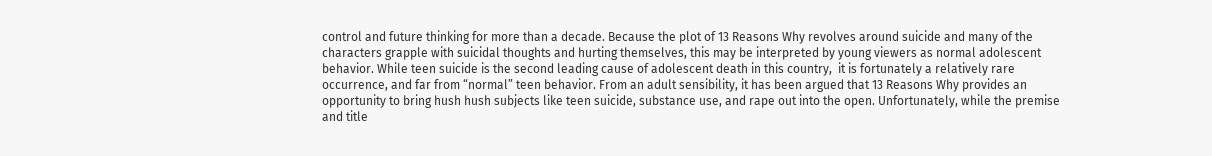control and future thinking for more than a decade. Because the plot of 13 Reasons Why revolves around suicide and many of the characters grapple with suicidal thoughts and hurting themselves, this may be interpreted by young viewers as normal adolescent behavior. While teen suicide is the second leading cause of adolescent death in this country,  it is fortunately a relatively rare occurrence, and far from “normal” teen behavior. From an adult sensibility, it has been argued that 13 Reasons Why provides an opportunity to bring hush hush subjects like teen suicide, substance use, and rape out into the open. Unfortunately, while the premise and title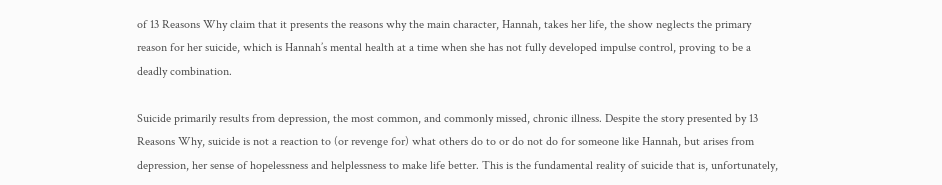of 13 Reasons Why claim that it presents the reasons why the main character, Hannah, takes her life, the show neglects the primary reason for her suicide, which is Hannah’s mental health at a time when she has not fully developed impulse control, proving to be a deadly combination.

Suicide primarily results from depression, the most common, and commonly missed, chronic illness. Despite the story presented by 13 Reasons Why, suicide is not a reaction to (or revenge for) what others do to or do not do for someone like Hannah, but arises from depression, her sense of hopelessness and helplessness to make life better. This is the fundamental reality of suicide that is, unfortunately,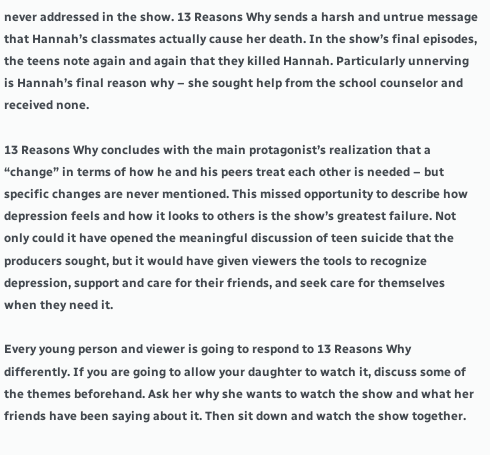never addressed in the show. 13 Reasons Why sends a harsh and untrue message that Hannah’s classmates actually cause her death. In the show’s final episodes, the teens note again and again that they killed Hannah. Particularly unnerving is Hannah’s final reason why – she sought help from the school counselor and received none.

13 Reasons Why concludes with the main protagonist’s realization that a “change” in terms of how he and his peers treat each other is needed – but specific changes are never mentioned. This missed opportunity to describe how depression feels and how it looks to others is the show’s greatest failure. Not only could it have opened the meaningful discussion of teen suicide that the producers sought, but it would have given viewers the tools to recognize depression, support and care for their friends, and seek care for themselves when they need it.

Every young person and viewer is going to respond to 13 Reasons Why differently. If you are going to allow your daughter to watch it, discuss some of the themes beforehand. Ask her why she wants to watch the show and what her friends have been saying about it. Then sit down and watch the show together.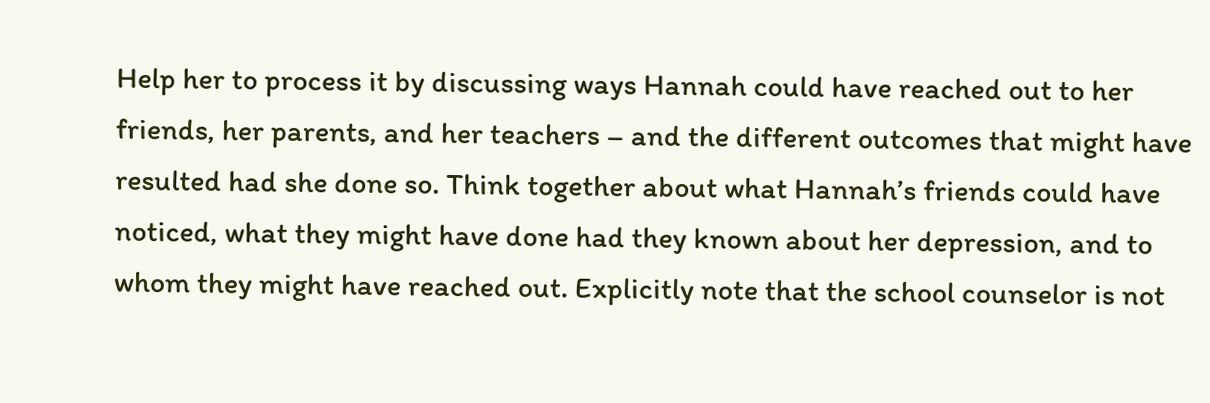Help her to process it by discussing ways Hannah could have reached out to her friends, her parents, and her teachers – and the different outcomes that might have resulted had she done so. Think together about what Hannah’s friends could have noticed, what they might have done had they known about her depression, and to whom they might have reached out. Explicitly note that the school counselor is not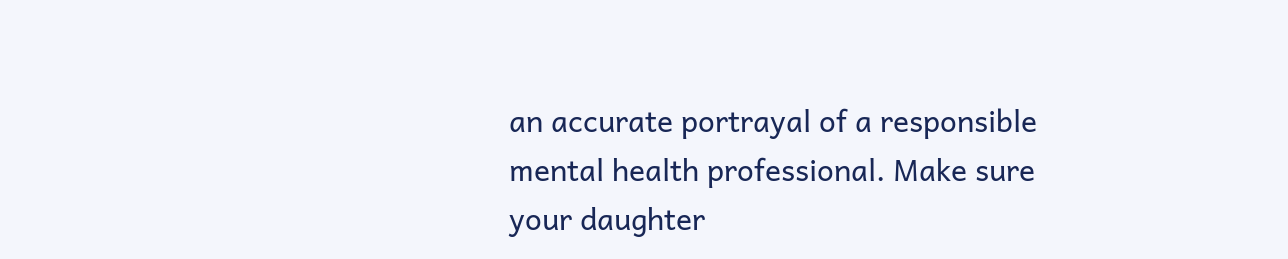an accurate portrayal of a responsible mental health professional. Make sure your daughter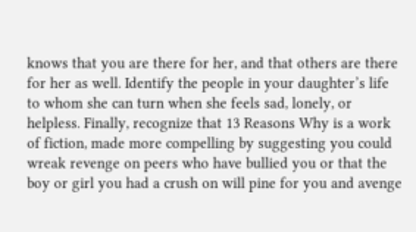knows that you are there for her, and that others are there for her as well. Identify the people in your daughter’s life to whom she can turn when she feels sad, lonely, or helpless. Finally, recognize that 13 Reasons Why is a work of fiction, made more compelling by suggesting you could wreak revenge on peers who have bullied you or that the boy or girl you had a crush on will pine for you and avenge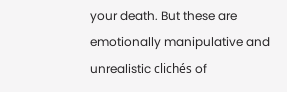your death. But these are emotionally manipulative and unrealistic clichés of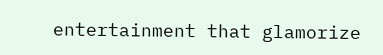entertainment that glamorize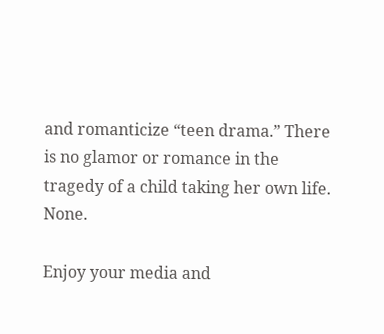and romanticize “teen drama.” There is no glamor or romance in the tragedy of a child taking her own life. None.

Enjoy your media and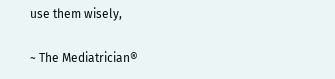use them wisely,

~ The Mediatrician®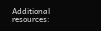Additional resources: